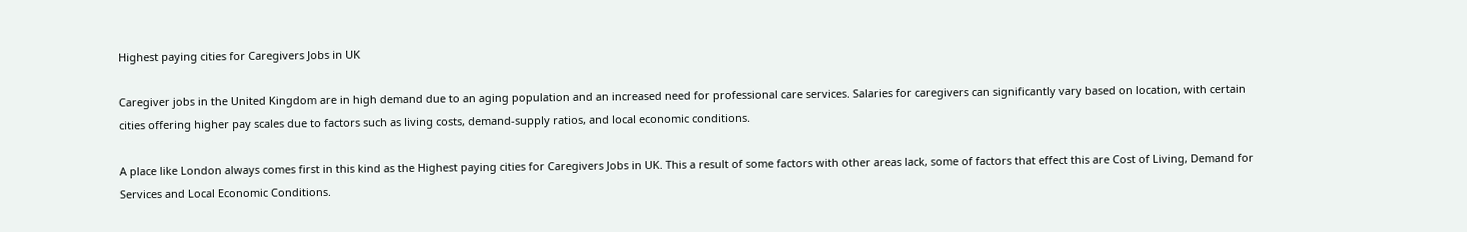Highest paying cities for Caregivers Jobs in UK

Caregiver jobs in the United Kingdom are in high demand due to an aging population and an increased need for professional care services. Salaries for caregivers can significantly vary based on location, with certain cities offering higher pay scales due to factors such as living costs, demand-supply ratios, and local economic conditions.

A place like London always comes first in this kind as the Highest paying cities for Caregivers Jobs in UK. This a result of some factors with other areas lack, some of factors that effect this are Cost of Living, Demand for Services and Local Economic Conditions.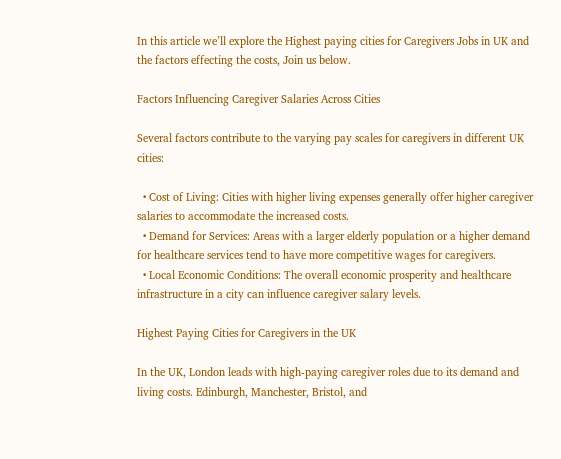In this article we’ll explore the Highest paying cities for Caregivers Jobs in UK and the factors effecting the costs, Join us below.

Factors Influencing Caregiver Salaries Across Cities

Several factors contribute to the varying pay scales for caregivers in different UK cities:

  • Cost of Living: Cities with higher living expenses generally offer higher caregiver salaries to accommodate the increased costs.
  • Demand for Services: Areas with a larger elderly population or a higher demand for healthcare services tend to have more competitive wages for caregivers.
  • Local Economic Conditions: The overall economic prosperity and healthcare infrastructure in a city can influence caregiver salary levels.

Highest Paying Cities for Caregivers in the UK

In the UK, London leads with high-paying caregiver roles due to its demand and living costs. Edinburgh, Manchester, Bristol, and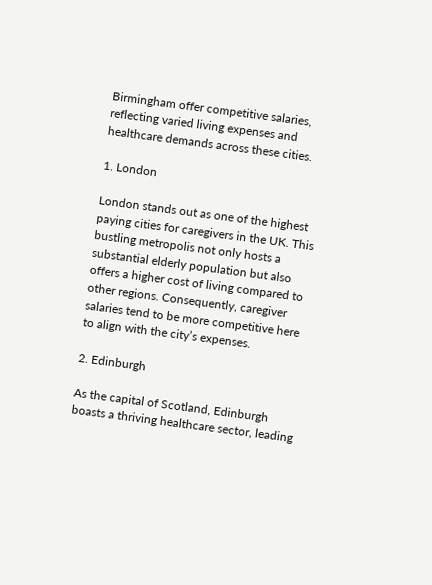Birmingham offer competitive salaries, reflecting varied living expenses and healthcare demands across these cities.

1. London

London stands out as one of the highest paying cities for caregivers in the UK. This bustling metropolis not only hosts a substantial elderly population but also offers a higher cost of living compared to other regions. Consequently, caregiver salaries tend to be more competitive here to align with the city’s expenses.

2. Edinburgh

As the capital of Scotland, Edinburgh boasts a thriving healthcare sector, leading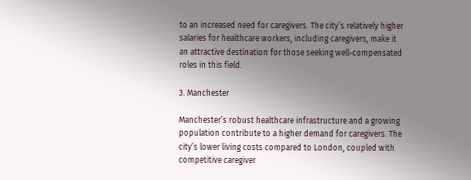to an increased need for caregivers. The city’s relatively higher salaries for healthcare workers, including caregivers, make it an attractive destination for those seeking well-compensated roles in this field.

3. Manchester

Manchester’s robust healthcare infrastructure and a growing population contribute to a higher demand for caregivers. The city’s lower living costs compared to London, coupled with competitive caregiver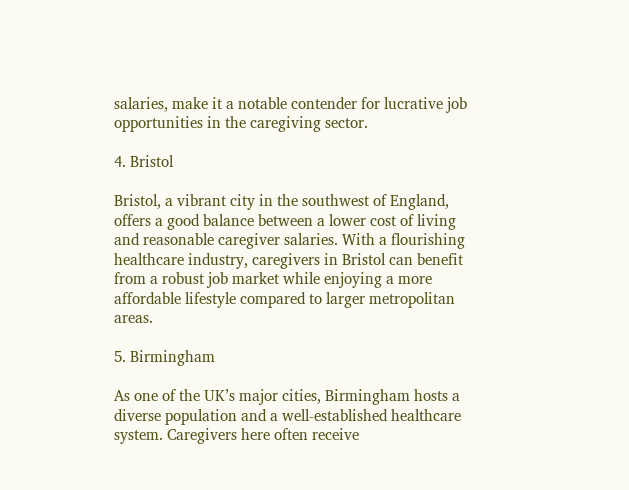salaries, make it a notable contender for lucrative job opportunities in the caregiving sector.

4. Bristol

Bristol, a vibrant city in the southwest of England, offers a good balance between a lower cost of living and reasonable caregiver salaries. With a flourishing healthcare industry, caregivers in Bristol can benefit from a robust job market while enjoying a more affordable lifestyle compared to larger metropolitan areas.

5. Birmingham

As one of the UK’s major cities, Birmingham hosts a diverse population and a well-established healthcare system. Caregivers here often receive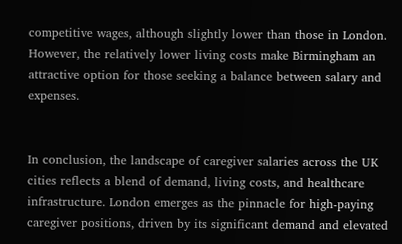competitive wages, although slightly lower than those in London. However, the relatively lower living costs make Birmingham an attractive option for those seeking a balance between salary and expenses.


In conclusion, the landscape of caregiver salaries across the UK cities reflects a blend of demand, living costs, and healthcare infrastructure. London emerges as the pinnacle for high-paying caregiver positions, driven by its significant demand and elevated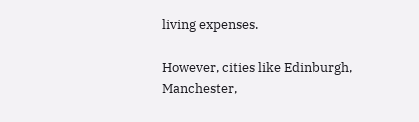living expenses.

However, cities like Edinburgh, Manchester,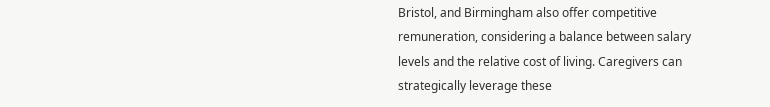Bristol, and Birmingham also offer competitive remuneration, considering a balance between salary levels and the relative cost of living. Caregivers can strategically leverage these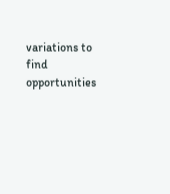variations to find opportunities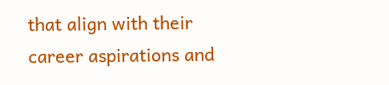that align with their career aspirations and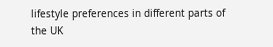lifestyle preferences in different parts of the UK